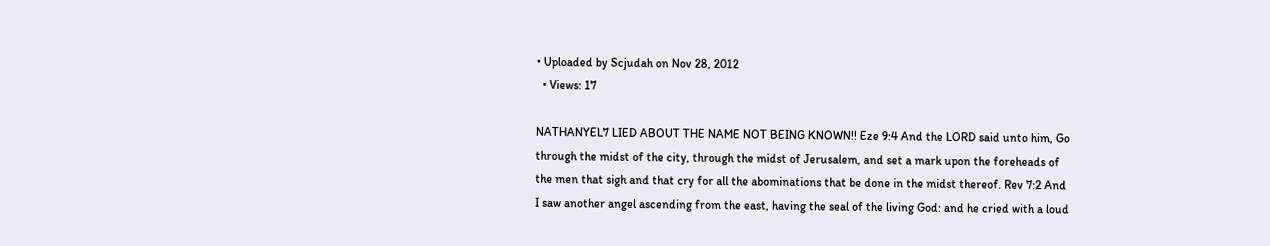• Uploaded by Scjudah on Nov 28, 2012
  • Views: 17

NATHANYEL7 LIED ABOUT THE NAME NOT BEING KNOWN!! Eze 9:4 And the LORD said unto him, Go through the midst of the city, through the midst of Jerusalem, and set a mark upon the foreheads of the men that sigh and that cry for all the abominations that be done in the midst thereof. Rev 7:2 And I saw another angel ascending from the east, having the seal of the living God: and he cried with a loud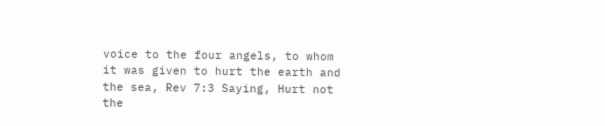voice to the four angels, to whom it was given to hurt the earth and the sea, Rev 7:3 Saying, Hurt not the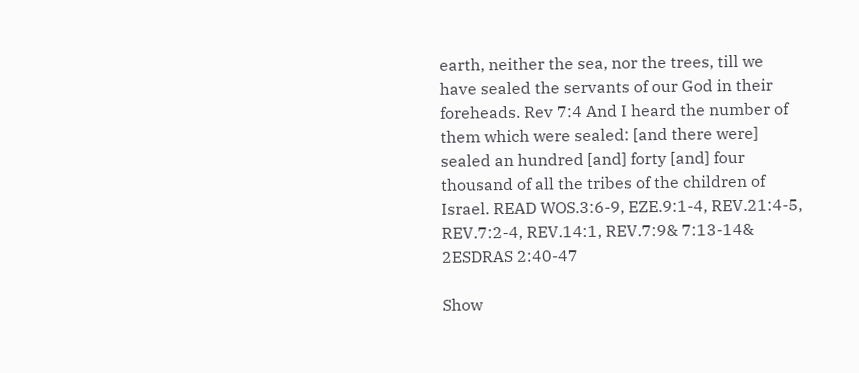earth, neither the sea, nor the trees, till we have sealed the servants of our God in their foreheads. Rev 7:4 And I heard the number of them which were sealed: [and there were] sealed an hundred [and] forty [and] four thousand of all the tribes of the children of Israel. READ WOS.3:6-9, EZE.9:1-4, REV.21:4-5, REV.7:2-4, REV.14:1, REV.7:9& 7:13-14& 2ESDRAS 2:40-47

Show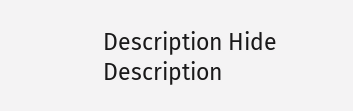Description Hide Description